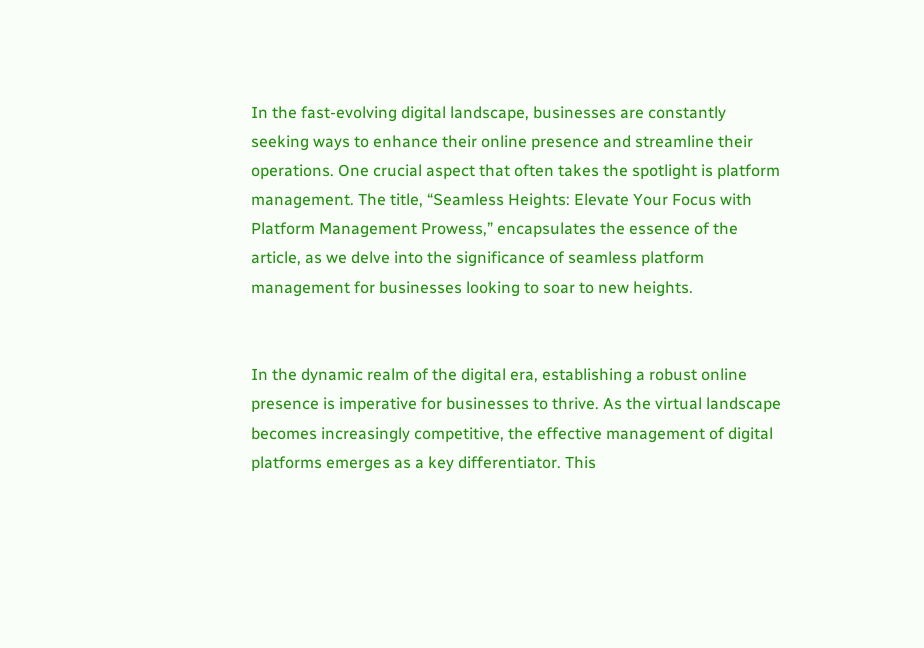In the fast-evolving digital landscape, businesses are constantly seeking ways to enhance their online presence and streamline their operations. One crucial aspect that often takes the spotlight is platform management. The title, “Seamless Heights: Elevate Your Focus with Platform Management Prowess,” encapsulates the essence of the article, as we delve into the significance of seamless platform management for businesses looking to soar to new heights.


In the dynamic realm of the digital era, establishing a robust online presence is imperative for businesses to thrive. As the virtual landscape becomes increasingly competitive, the effective management of digital platforms emerges as a key differentiator. This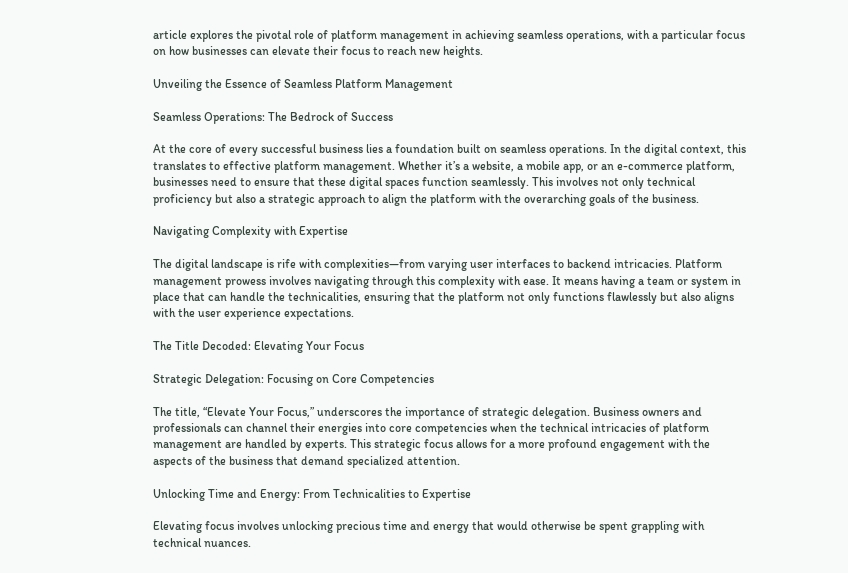article explores the pivotal role of platform management in achieving seamless operations, with a particular focus on how businesses can elevate their focus to reach new heights.

Unveiling the Essence of Seamless Platform Management

Seamless Operations: The Bedrock of Success

At the core of every successful business lies a foundation built on seamless operations. In the digital context, this translates to effective platform management. Whether it’s a website, a mobile app, or an e-commerce platform, businesses need to ensure that these digital spaces function seamlessly. This involves not only technical proficiency but also a strategic approach to align the platform with the overarching goals of the business.

Navigating Complexity with Expertise

The digital landscape is rife with complexities—from varying user interfaces to backend intricacies. Platform management prowess involves navigating through this complexity with ease. It means having a team or system in place that can handle the technicalities, ensuring that the platform not only functions flawlessly but also aligns with the user experience expectations.

The Title Decoded: Elevating Your Focus

Strategic Delegation: Focusing on Core Competencies

The title, “Elevate Your Focus,” underscores the importance of strategic delegation. Business owners and professionals can channel their energies into core competencies when the technical intricacies of platform management are handled by experts. This strategic focus allows for a more profound engagement with the aspects of the business that demand specialized attention.

Unlocking Time and Energy: From Technicalities to Expertise

Elevating focus involves unlocking precious time and energy that would otherwise be spent grappling with technical nuances.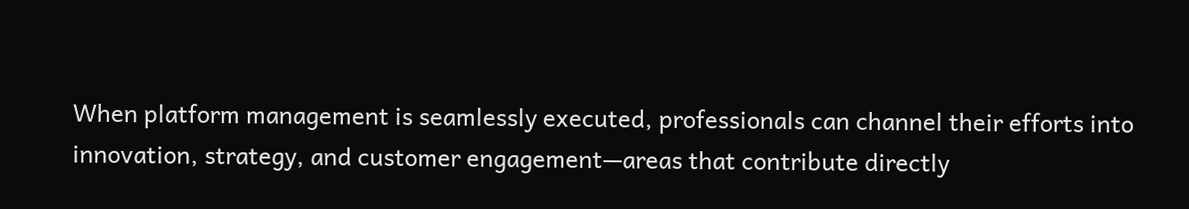When platform management is seamlessly executed, professionals can channel their efforts into innovation, strategy, and customer engagement—areas that contribute directly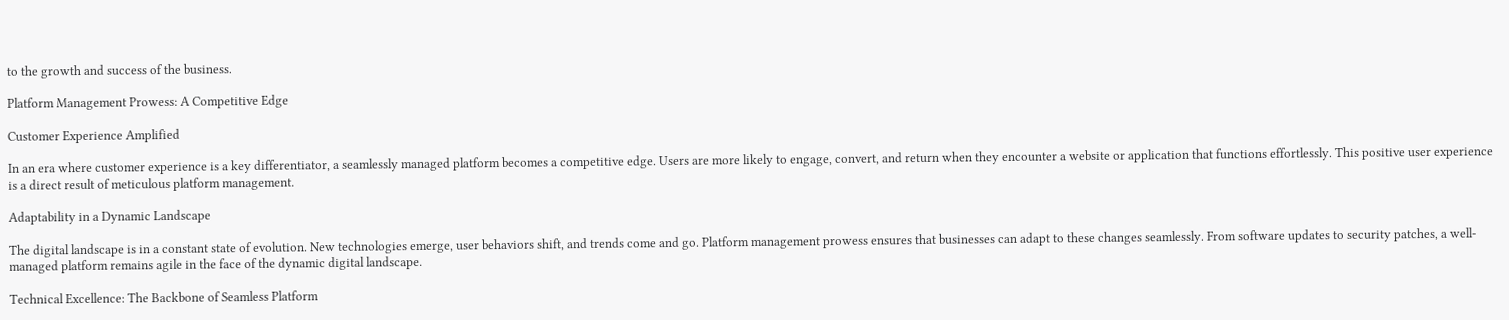to the growth and success of the business.

Platform Management Prowess: A Competitive Edge

Customer Experience Amplified

In an era where customer experience is a key differentiator, a seamlessly managed platform becomes a competitive edge. Users are more likely to engage, convert, and return when they encounter a website or application that functions effortlessly. This positive user experience is a direct result of meticulous platform management.

Adaptability in a Dynamic Landscape

The digital landscape is in a constant state of evolution. New technologies emerge, user behaviors shift, and trends come and go. Platform management prowess ensures that businesses can adapt to these changes seamlessly. From software updates to security patches, a well-managed platform remains agile in the face of the dynamic digital landscape.

Technical Excellence: The Backbone of Seamless Platform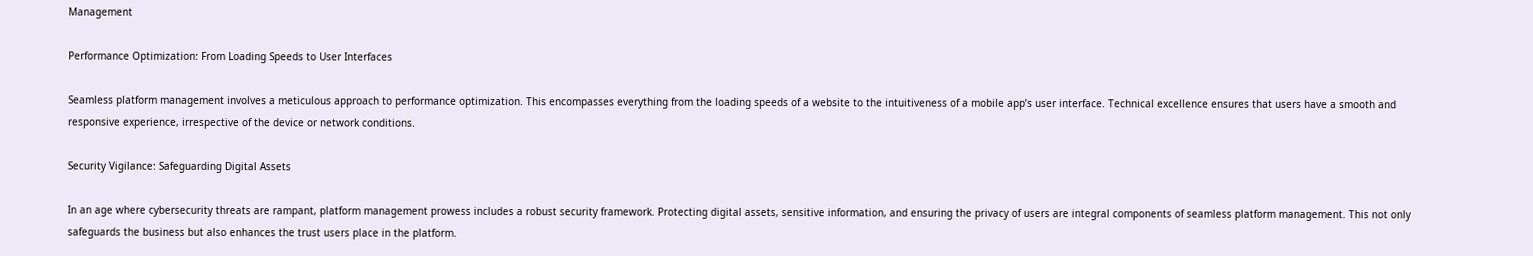Management

Performance Optimization: From Loading Speeds to User Interfaces

Seamless platform management involves a meticulous approach to performance optimization. This encompasses everything from the loading speeds of a website to the intuitiveness of a mobile app’s user interface. Technical excellence ensures that users have a smooth and responsive experience, irrespective of the device or network conditions.

Security Vigilance: Safeguarding Digital Assets

In an age where cybersecurity threats are rampant, platform management prowess includes a robust security framework. Protecting digital assets, sensitive information, and ensuring the privacy of users are integral components of seamless platform management. This not only safeguards the business but also enhances the trust users place in the platform.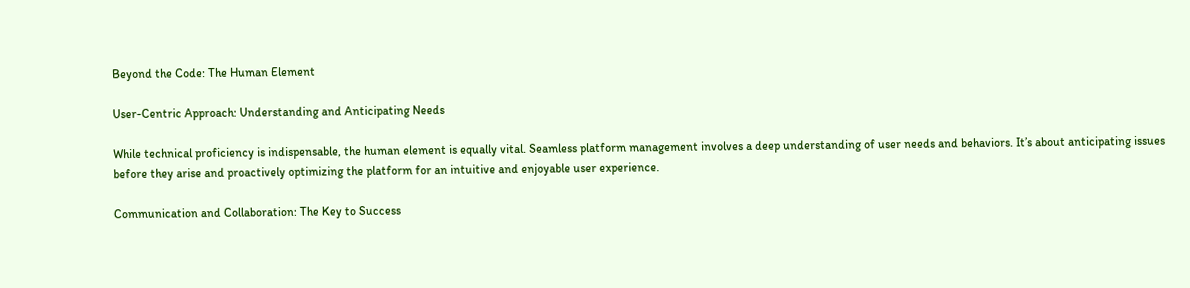Beyond the Code: The Human Element

User-Centric Approach: Understanding and Anticipating Needs

While technical proficiency is indispensable, the human element is equally vital. Seamless platform management involves a deep understanding of user needs and behaviors. It’s about anticipating issues before they arise and proactively optimizing the platform for an intuitive and enjoyable user experience.

Communication and Collaboration: The Key to Success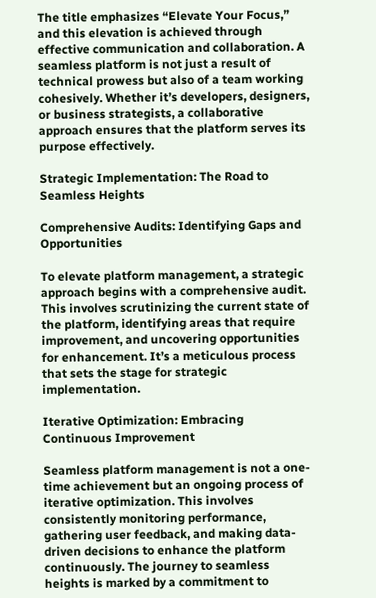The title emphasizes “Elevate Your Focus,” and this elevation is achieved through effective communication and collaboration. A seamless platform is not just a result of technical prowess but also of a team working cohesively. Whether it’s developers, designers, or business strategists, a collaborative approach ensures that the platform serves its purpose effectively.

Strategic Implementation: The Road to Seamless Heights

Comprehensive Audits: Identifying Gaps and Opportunities

To elevate platform management, a strategic approach begins with a comprehensive audit. This involves scrutinizing the current state of the platform, identifying areas that require improvement, and uncovering opportunities for enhancement. It’s a meticulous process that sets the stage for strategic implementation.

Iterative Optimization: Embracing Continuous Improvement

Seamless platform management is not a one-time achievement but an ongoing process of iterative optimization. This involves consistently monitoring performance, gathering user feedback, and making data-driven decisions to enhance the platform continuously. The journey to seamless heights is marked by a commitment to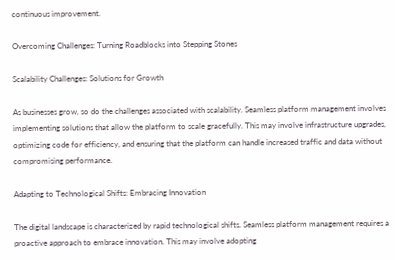continuous improvement.

Overcoming Challenges: Turning Roadblocks into Stepping Stones

Scalability Challenges: Solutions for Growth

As businesses grow, so do the challenges associated with scalability. Seamless platform management involves implementing solutions that allow the platform to scale gracefully. This may involve infrastructure upgrades, optimizing code for efficiency, and ensuring that the platform can handle increased traffic and data without compromising performance.

Adapting to Technological Shifts: Embracing Innovation

The digital landscape is characterized by rapid technological shifts. Seamless platform management requires a proactive approach to embrace innovation. This may involve adopting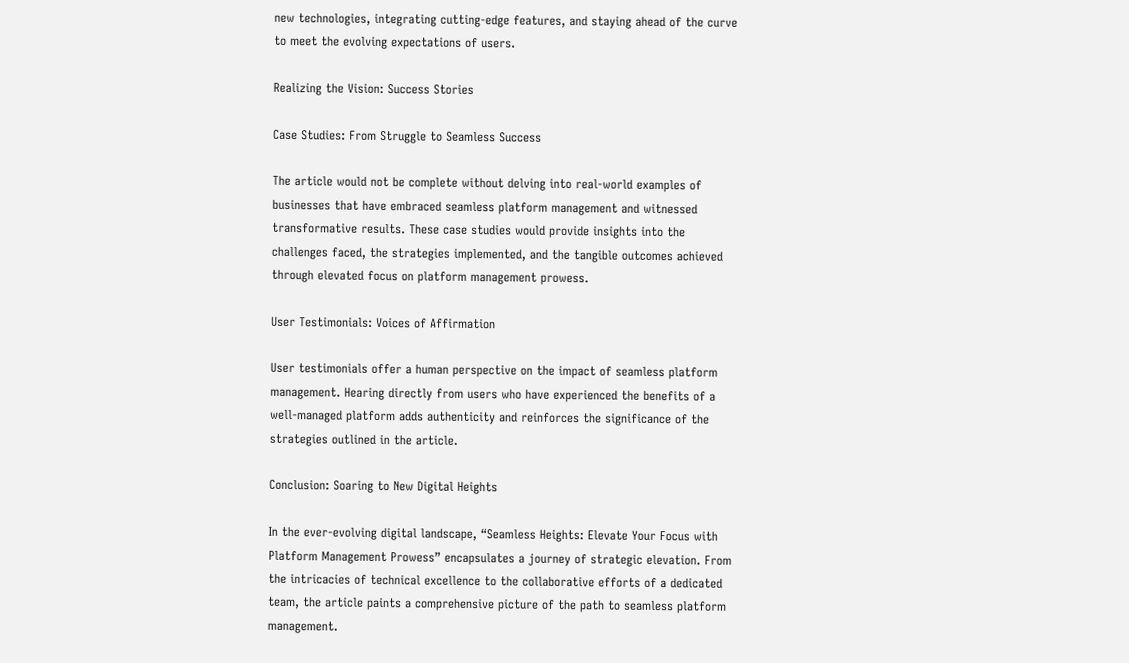new technologies, integrating cutting-edge features, and staying ahead of the curve to meet the evolving expectations of users.

Realizing the Vision: Success Stories

Case Studies: From Struggle to Seamless Success

The article would not be complete without delving into real-world examples of businesses that have embraced seamless platform management and witnessed transformative results. These case studies would provide insights into the challenges faced, the strategies implemented, and the tangible outcomes achieved through elevated focus on platform management prowess.

User Testimonials: Voices of Affirmation

User testimonials offer a human perspective on the impact of seamless platform management. Hearing directly from users who have experienced the benefits of a well-managed platform adds authenticity and reinforces the significance of the strategies outlined in the article.

Conclusion: Soaring to New Digital Heights

In the ever-evolving digital landscape, “Seamless Heights: Elevate Your Focus with Platform Management Prowess” encapsulates a journey of strategic elevation. From the intricacies of technical excellence to the collaborative efforts of a dedicated team, the article paints a comprehensive picture of the path to seamless platform management.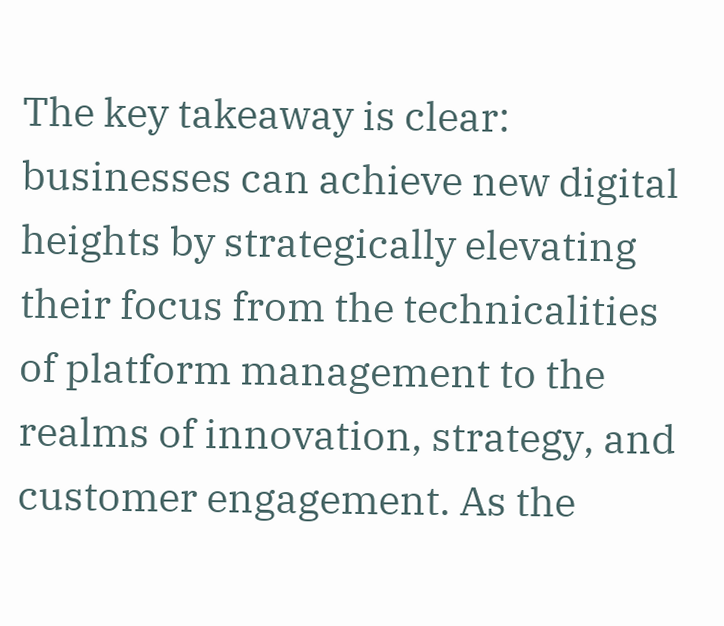The key takeaway is clear: businesses can achieve new digital heights by strategically elevating their focus from the technicalities of platform management to the realms of innovation, strategy, and customer engagement. As the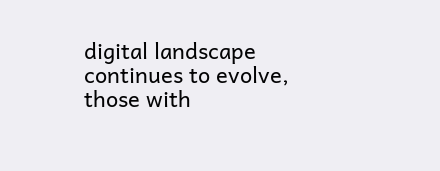digital landscape continues to evolve, those with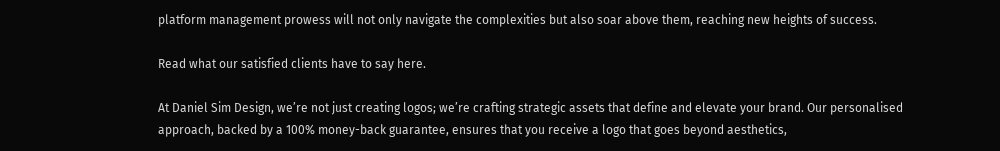platform management prowess will not only navigate the complexities but also soar above them, reaching new heights of success.

Read what our satisfied clients have to say here.

At Daniel Sim Design, we’re not just creating logos; we’re crafting strategic assets that define and elevate your brand. Our personalised approach, backed by a 100% money-back guarantee, ensures that you receive a logo that goes beyond aesthetics,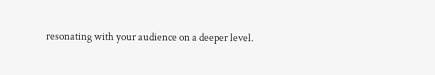resonating with your audience on a deeper level.